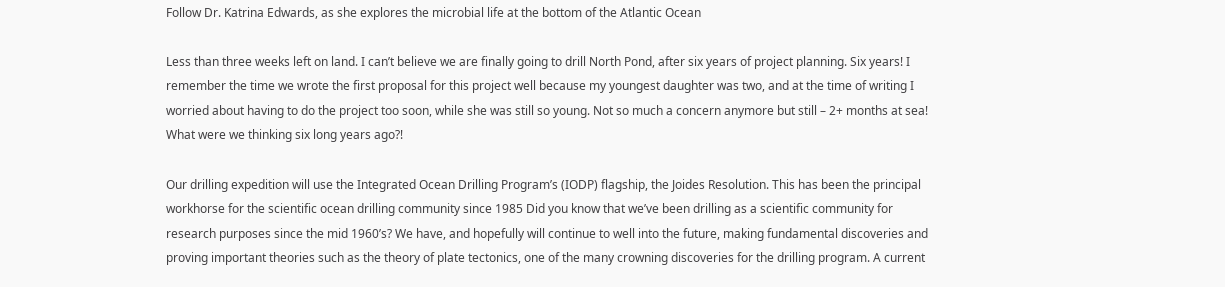Follow Dr. Katrina Edwards, as she explores the microbial life at the bottom of the Atlantic Ocean

Less than three weeks left on land. I can’t believe we are finally going to drill North Pond, after six years of project planning. Six years! I remember the time we wrote the first proposal for this project well because my youngest daughter was two, and at the time of writing I worried about having to do the project too soon, while she was still so young. Not so much a concern anymore but still – 2+ months at sea! What were we thinking six long years ago?!

Our drilling expedition will use the Integrated Ocean Drilling Program’s (IODP) flagship, the Joides Resolution. This has been the principal workhorse for the scientific ocean drilling community since 1985 Did you know that we’ve been drilling as a scientific community for research purposes since the mid 1960’s? We have, and hopefully will continue to well into the future, making fundamental discoveries and proving important theories such as the theory of plate tectonics, one of the many crowning discoveries for the drilling program. A current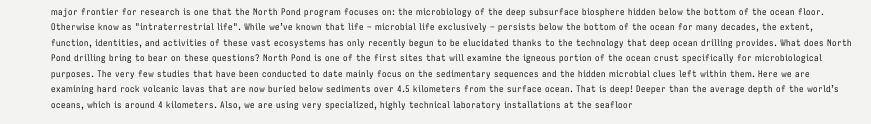major frontier for research is one that the North Pond program focuses on: the microbiology of the deep subsurface biosphere hidden below the bottom of the ocean floor. Otherwise know as "intraterrestrial life". While we’ve known that life – microbial life exclusively – persists below the bottom of the ocean for many decades, the extent, function, identities, and activities of these vast ecosystems has only recently begun to be elucidated thanks to the technology that deep ocean drilling provides. What does North Pond drilling bring to bear on these questions? North Pond is one of the first sites that will examine the igneous portion of the ocean crust specifically for microbiological purposes. The very few studies that have been conducted to date mainly focus on the sedimentary sequences and the hidden microbial clues left within them. Here we are examining hard rock volcanic lavas that are now buried below sediments over 4.5 kilometers from the surface ocean. That is deep! Deeper than the average depth of the world’s oceans, which is around 4 kilometers. Also, we are using very specialized, highly technical laboratory installations at the seafloor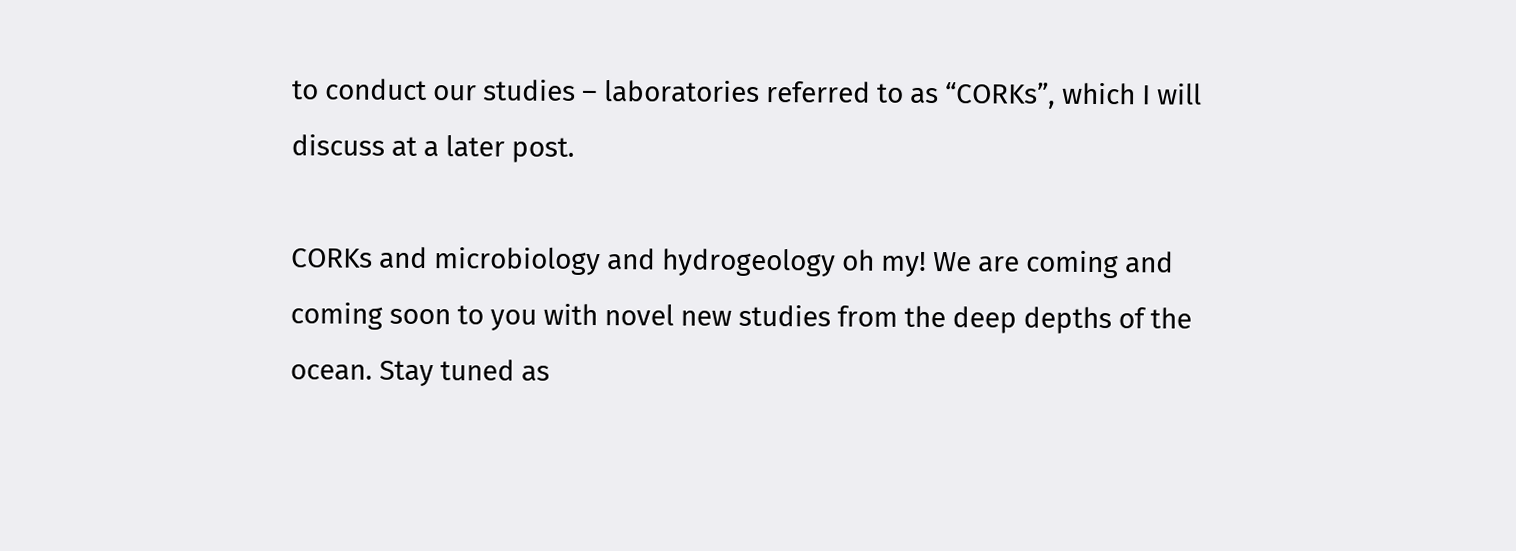to conduct our studies – laboratories referred to as “CORKs”, which I will discuss at a later post.

CORKs and microbiology and hydrogeology oh my! We are coming and coming soon to you with novel new studies from the deep depths of the ocean. Stay tuned as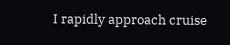I rapidly approach cruise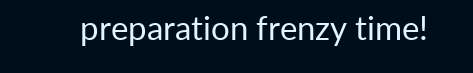preparation frenzy time!